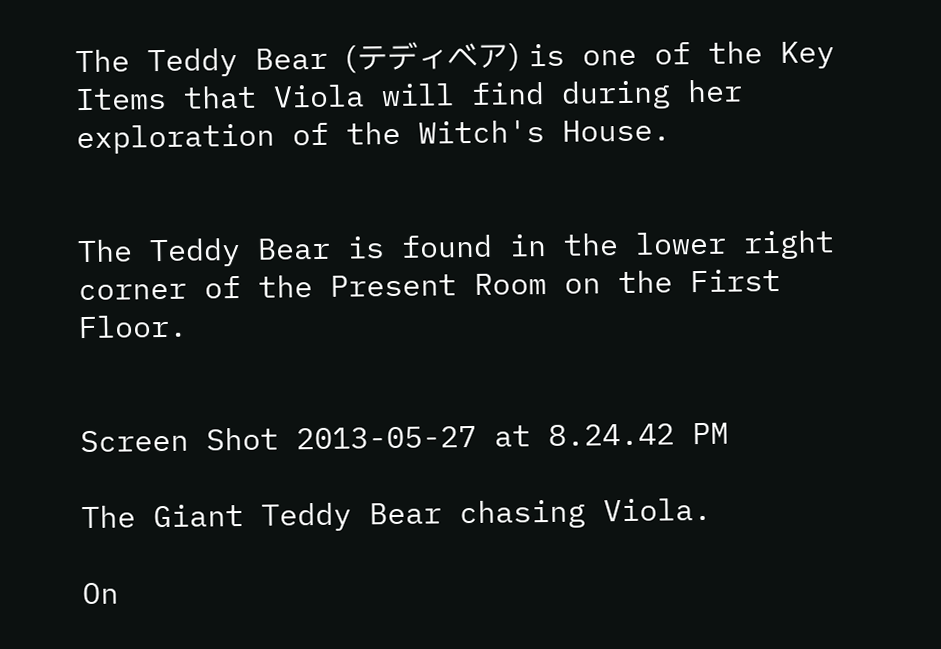The Teddy Bear (テディベア) is one of the Key Items that Viola will find during her exploration of the Witch's House.


The Teddy Bear is found in the lower right corner of the Present Room on the First Floor.


Screen Shot 2013-05-27 at 8.24.42 PM

The Giant Teddy Bear chasing Viola.

On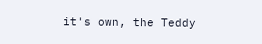it's own, the Teddy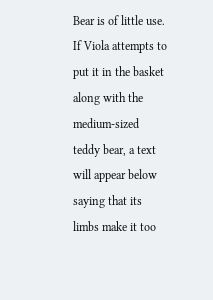Bear is of little use. If Viola attempts to put it in the basket along with the medium-sized teddy bear, a text will appear below saying that its limbs make it too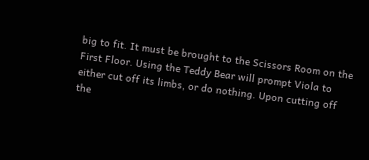big to fit. It must be brought to the Scissors Room on the First Floor. Using the Teddy Bear will prompt Viola to either cut off its limbs, or do nothing. Upon cutting off the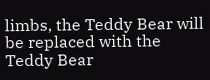limbs, the Teddy Bear will be replaced with the Teddy Bear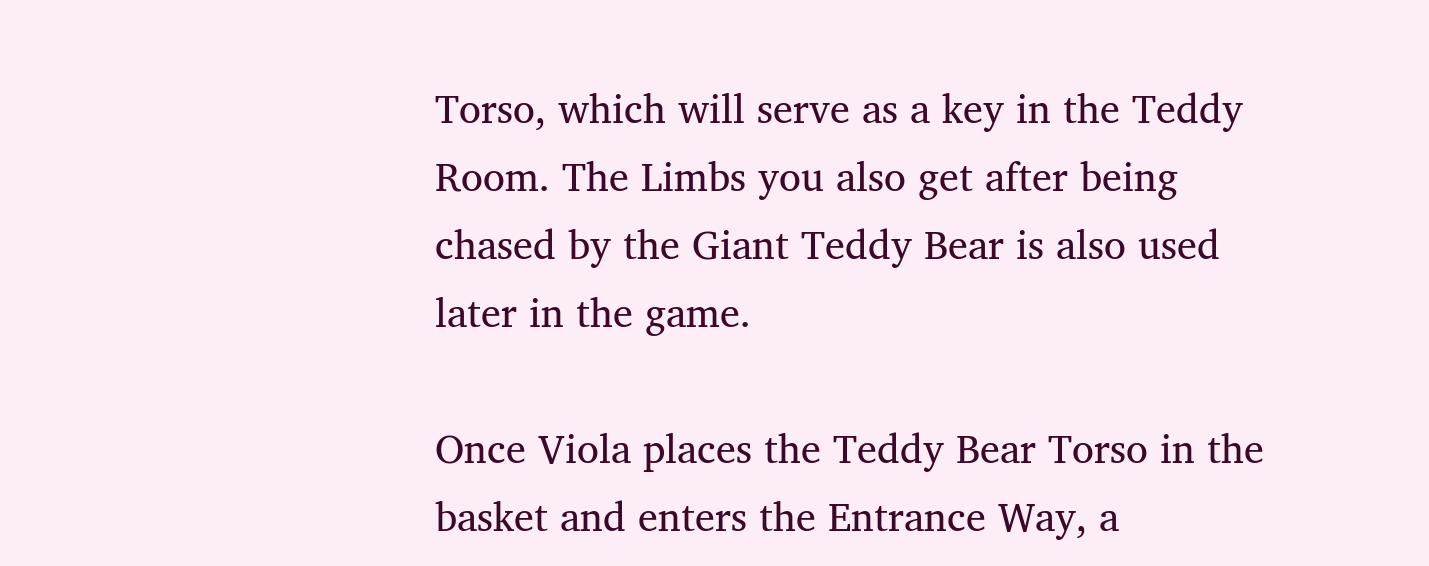Torso, which will serve as a key in the Teddy Room. The Limbs you also get after being chased by the Giant Teddy Bear is also used later in the game.

Once Viola places the Teddy Bear Torso in the basket and enters the Entrance Way, a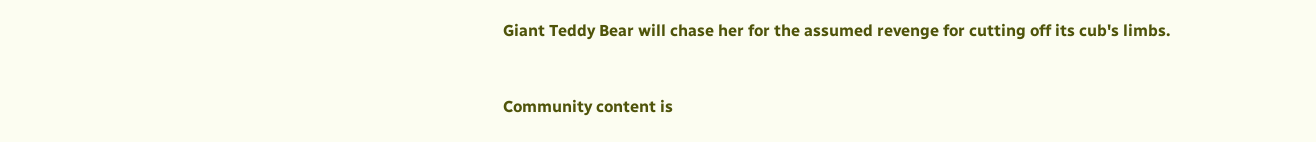Giant Teddy Bear will chase her for the assumed revenge for cutting off its cub's limbs.


Community content is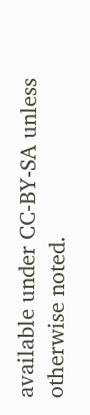available under CC-BY-SA unless otherwise noted.